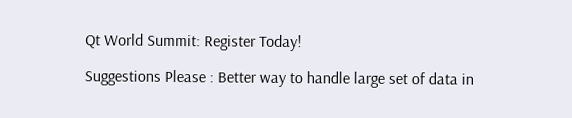Qt World Summit: Register Today!

Suggestions Please : Better way to handle large set of data in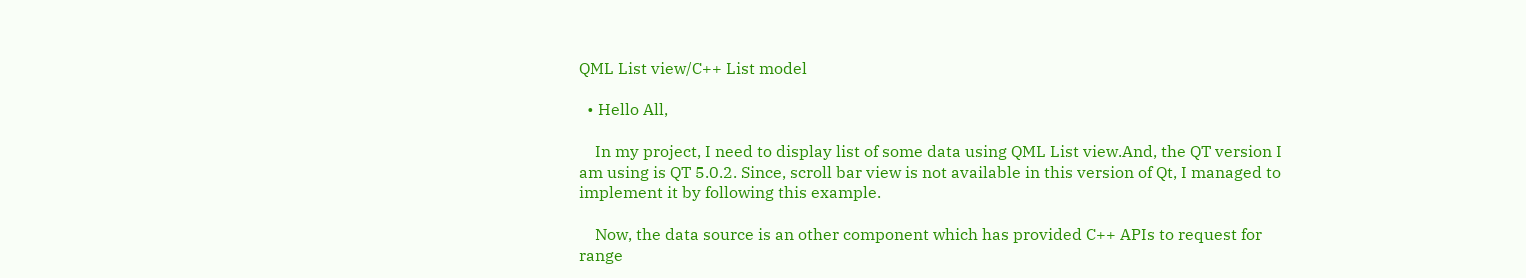QML List view/C++ List model

  • Hello All,

    In my project, I need to display list of some data using QML List view.And, the QT version I am using is QT 5.0.2. Since, scroll bar view is not available in this version of Qt, I managed to implement it by following this example.

    Now, the data source is an other component which has provided C++ APIs to request for range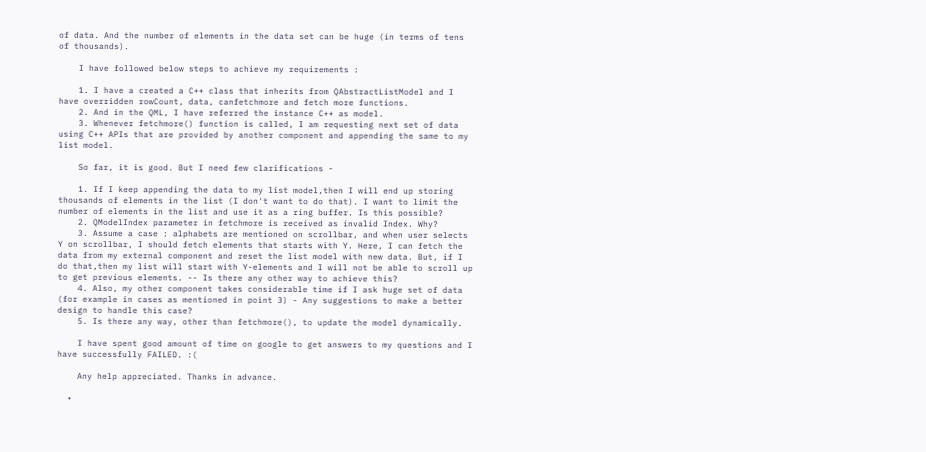of data. And the number of elements in the data set can be huge (in terms of tens of thousands).

    I have followed below steps to achieve my requirements :

    1. I have a created a C++ class that inherits from QAbstractListModel and I have overridden rowCount, data, canfetchmore and fetch more functions.
    2. And in the QML, I have referred the instance C++ as model.
    3. Whenever fetchmore() function is called, I am requesting next set of data using C++ APIs that are provided by another component and appending the same to my list model.

    So far, it is good. But I need few clarifications -

    1. If I keep appending the data to my list model,then I will end up storing thousands of elements in the list (I don't want to do that). I want to limit the number of elements in the list and use it as a ring buffer. Is this possible?
    2. QModelIndex parameter in fetchmore is received as invalid Index. Why?
    3. Assume a case : alphabets are mentioned on scrollbar, and when user selects Y on scrollbar, I should fetch elements that starts with Y. Here, I can fetch the data from my external component and reset the list model with new data. But, if I do that,then my list will start with Y-elements and I will not be able to scroll up to get previous elements. -- Is there any other way to achieve this?
    4. Also, my other component takes considerable time if I ask huge set of data (for example in cases as mentioned in point 3) - Any suggestions to make a better design to handle this case?
    5. Is there any way, other than fetchmore(), to update the model dynamically.

    I have spent good amount of time on google to get answers to my questions and I have successfully FAILED. :(

    Any help appreciated. Thanks in advance.

  •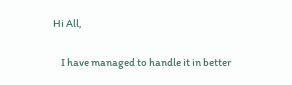Hi All,

    I have managed to handle it in better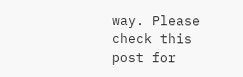way. Please check this post for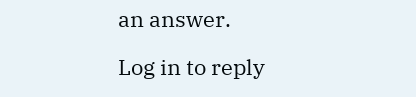an answer.

Log in to reply